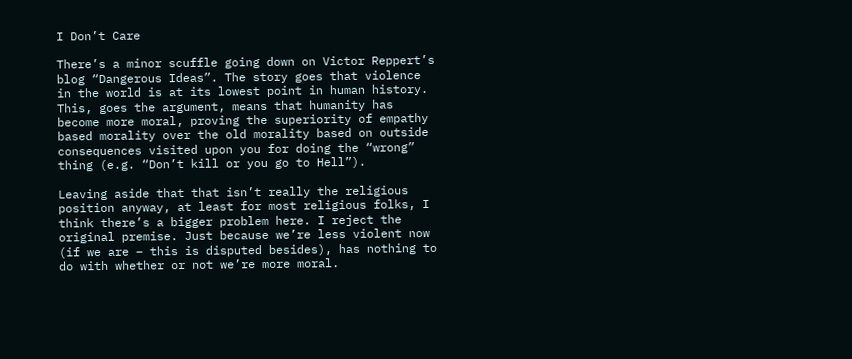I Don’t Care

There’s a minor scuffle going down on Victor Reppert’s blog “Dangerous Ideas”. The story goes that violence in the world is at its lowest point in human history. This, goes the argument, means that humanity has become more moral, proving the superiority of empathy based morality over the old morality based on outside consequences visited upon you for doing the “wrong” thing (e.g. “Don’t kill or you go to Hell”).

Leaving aside that that isn’t really the religious position anyway, at least for most religious folks, I think there’s a bigger problem here. I reject the original premise. Just because we’re less violent now (if we are – this is disputed besides), has nothing to do with whether or not we’re more moral.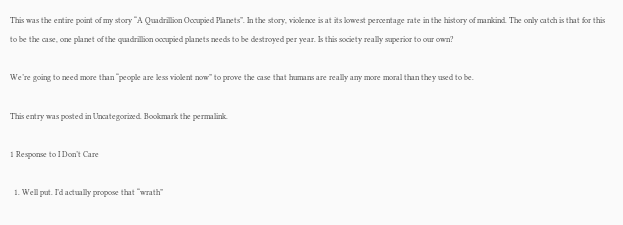This was the entire point of my story “A Quadrillion Occupied Planets”. In the story, violence is at its lowest percentage rate in the history of mankind. The only catch is that for this to be the case, one planet of the quadrillion occupied planets needs to be destroyed per year. Is this society really superior to our own?

We’re going to need more than “people are less violent now” to prove the case that humans are really any more moral than they used to be.

This entry was posted in Uncategorized. Bookmark the permalink.

1 Response to I Don’t Care

  1. Well put. I’d actually propose that “wrath”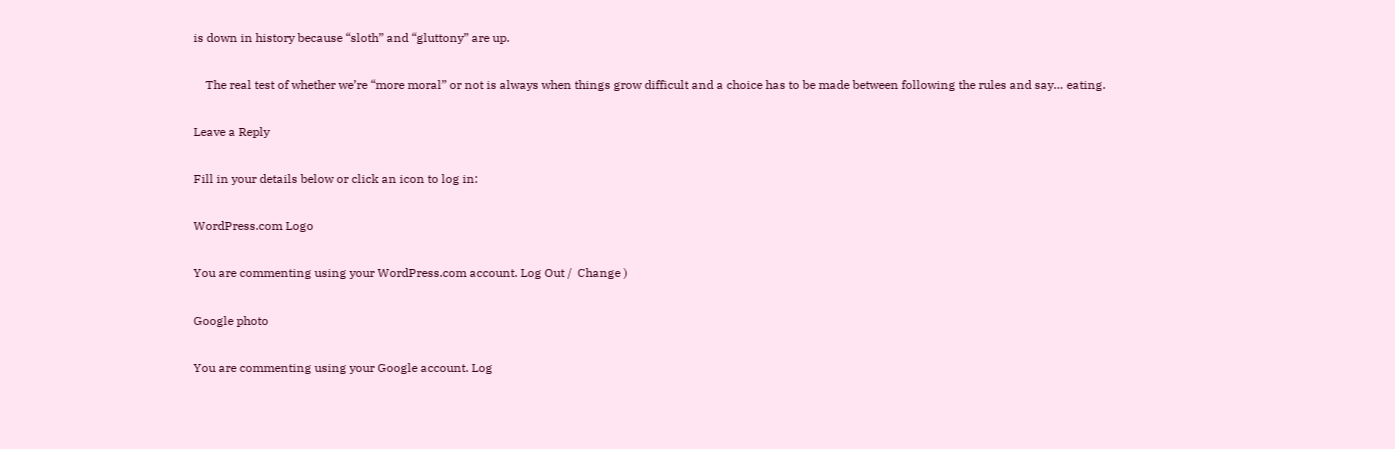is down in history because “sloth” and “gluttony” are up.

    The real test of whether we’re “more moral” or not is always when things grow difficult and a choice has to be made between following the rules and say… eating.

Leave a Reply

Fill in your details below or click an icon to log in:

WordPress.com Logo

You are commenting using your WordPress.com account. Log Out /  Change )

Google photo

You are commenting using your Google account. Log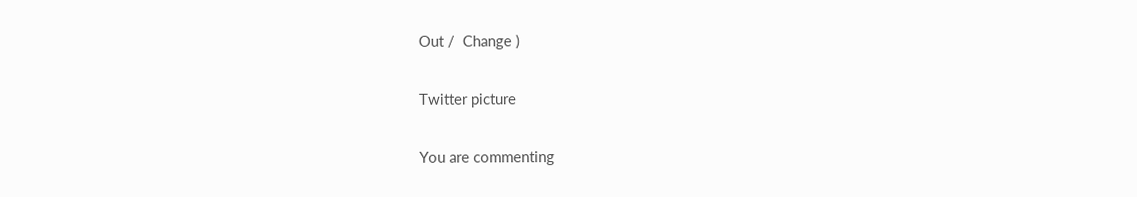Out /  Change )

Twitter picture

You are commenting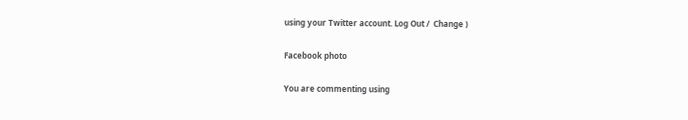using your Twitter account. Log Out /  Change )

Facebook photo

You are commenting using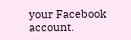your Facebook account.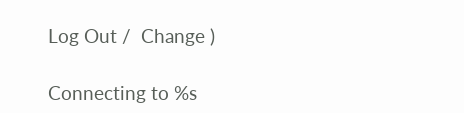Log Out /  Change )

Connecting to %s